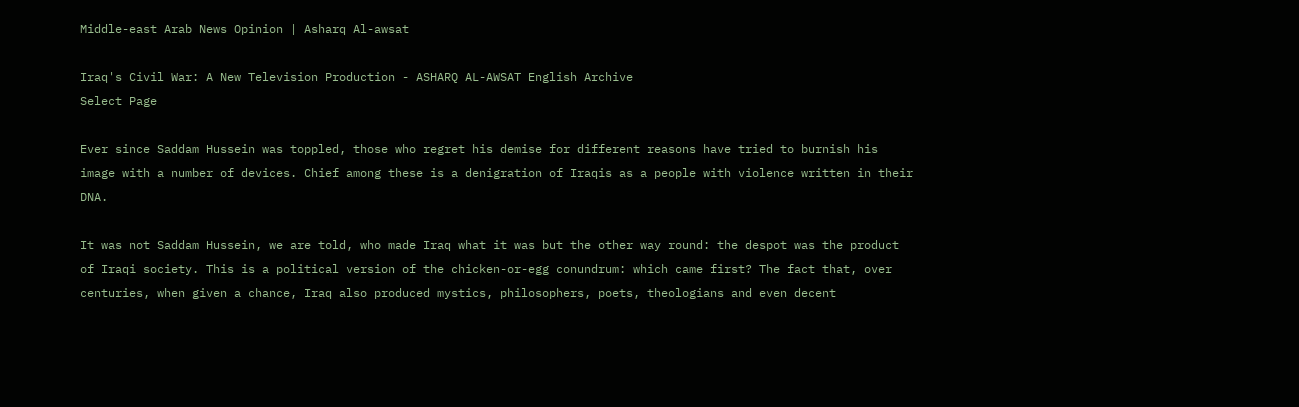Middle-east Arab News Opinion | Asharq Al-awsat

Iraq's Civil War: A New Television Production - ASHARQ AL-AWSAT English Archive
Select Page

Ever since Saddam Hussein was toppled, those who regret his demise for different reasons have tried to burnish his image with a number of devices. Chief among these is a denigration of Iraqis as a people with violence written in their DNA.

It was not Saddam Hussein, we are told, who made Iraq what it was but the other way round: the despot was the product of Iraqi society. This is a political version of the chicken-or-egg conundrum: which came first? The fact that, over centuries, when given a chance, Iraq also produced mystics, philosophers, poets, theologians and even decent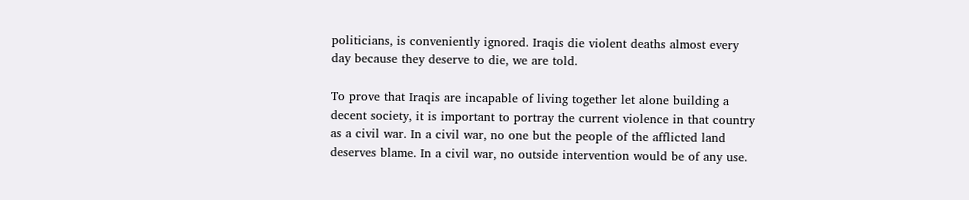politicians, is conveniently ignored. Iraqis die violent deaths almost every day because they deserve to die, we are told.

To prove that Iraqis are incapable of living together let alone building a decent society, it is important to portray the current violence in that country as a civil war. In a civil war, no one but the people of the afflicted land deserves blame. In a civil war, no outside intervention would be of any use.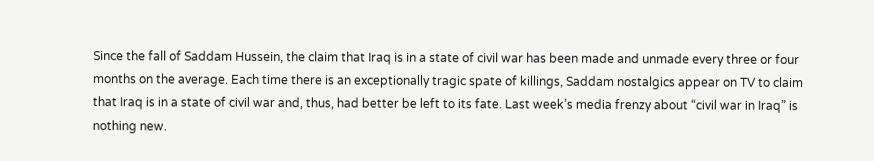Since the fall of Saddam Hussein, the claim that Iraq is in a state of civil war has been made and unmade every three or four months on the average. Each time there is an exceptionally tragic spate of killings, Saddam nostalgics appear on TV to claim that Iraq is in a state of civil war and, thus, had better be left to its fate. Last week’s media frenzy about “civil war in Iraq” is nothing new.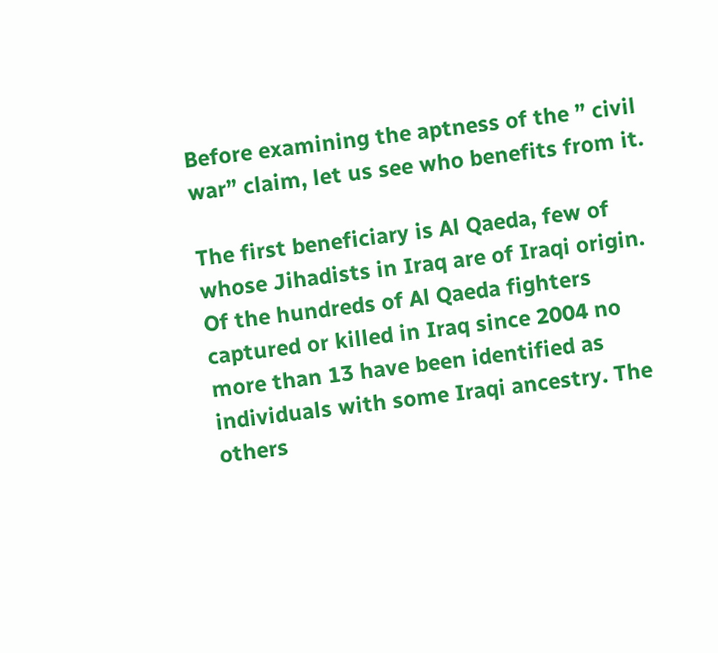Before examining the aptness of the ” civil war” claim, let us see who benefits from it.

The first beneficiary is Al Qaeda, few of whose Jihadists in Iraq are of Iraqi origin. Of the hundreds of Al Qaeda fighters captured or killed in Iraq since 2004 no more than 13 have been identified as individuals with some Iraqi ancestry. The others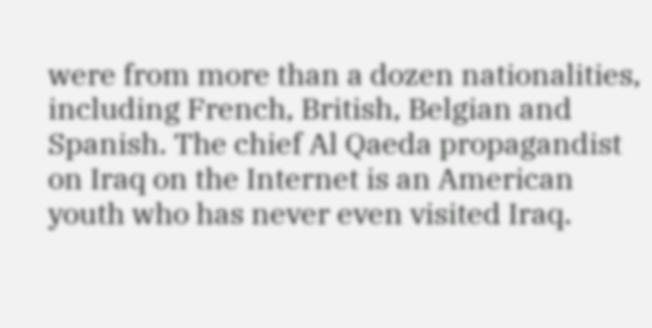were from more than a dozen nationalities, including French, British, Belgian and Spanish. The chief Al Qaeda propagandist on Iraq on the Internet is an American youth who has never even visited Iraq.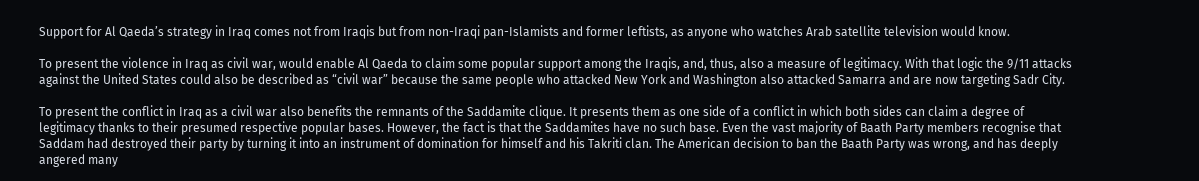Support for Al Qaeda’s strategy in Iraq comes not from Iraqis but from non-Iraqi pan-Islamists and former leftists, as anyone who watches Arab satellite television would know.

To present the violence in Iraq as civil war, would enable Al Qaeda to claim some popular support among the Iraqis, and, thus, also a measure of legitimacy. With that logic the 9/11 attacks against the United States could also be described as “civil war” because the same people who attacked New York and Washington also attacked Samarra and are now targeting Sadr City.

To present the conflict in Iraq as a civil war also benefits the remnants of the Saddamite clique. It presents them as one side of a conflict in which both sides can claim a degree of legitimacy thanks to their presumed respective popular bases. However, the fact is that the Saddamites have no such base. Even the vast majority of Baath Party members recognise that Saddam had destroyed their party by turning it into an instrument of domination for himself and his Takriti clan. The American decision to ban the Baath Party was wrong, and has deeply angered many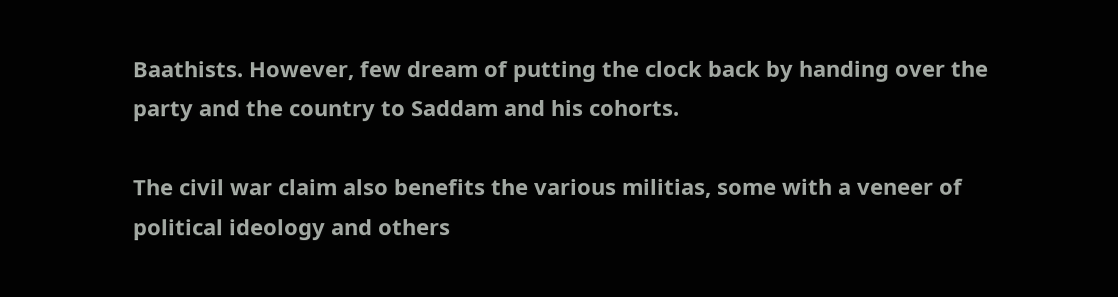Baathists. However, few dream of putting the clock back by handing over the party and the country to Saddam and his cohorts.

The civil war claim also benefits the various militias, some with a veneer of political ideology and others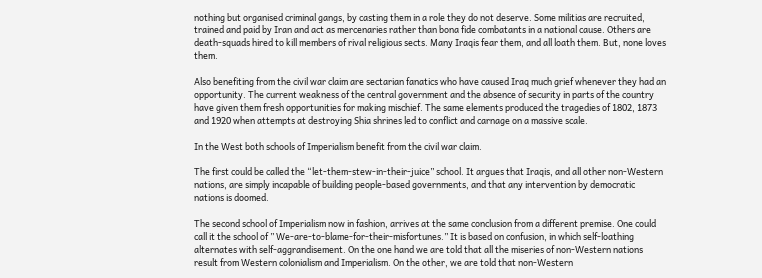nothing but organised criminal gangs, by casting them in a role they do not deserve. Some militias are recruited, trained and paid by Iran and act as mercenaries rather than bona fide combatants in a national cause. Others are death-squads hired to kill members of rival religious sects. Many Iraqis fear them, and all loath them. But, none loves them.

Also benefiting from the civil war claim are sectarian fanatics who have caused Iraq much grief whenever they had an opportunity. The current weakness of the central government and the absence of security in parts of the country have given them fresh opportunities for making mischief. The same elements produced the tragedies of 1802, 1873 and 1920 when attempts at destroying Shia shrines led to conflict and carnage on a massive scale.

In the West both schools of Imperialism benefit from the civil war claim.

The first could be called the “let-them-stew-in-their-juice” school. It argues that Iraqis, and all other non-Western nations, are simply incapable of building people-based governments, and that any intervention by democratic nations is doomed.

The second school of Imperialism now in fashion, arrives at the same conclusion from a different premise. One could call it the school of ” We-are-to-blame-for-their-misfortunes.” It is based on confusion, in which self-loathing alternates with self-aggrandisement. On the one hand we are told that all the miseries of non-Western nations result from Western colonialism and Imperialism. On the other, we are told that non-Western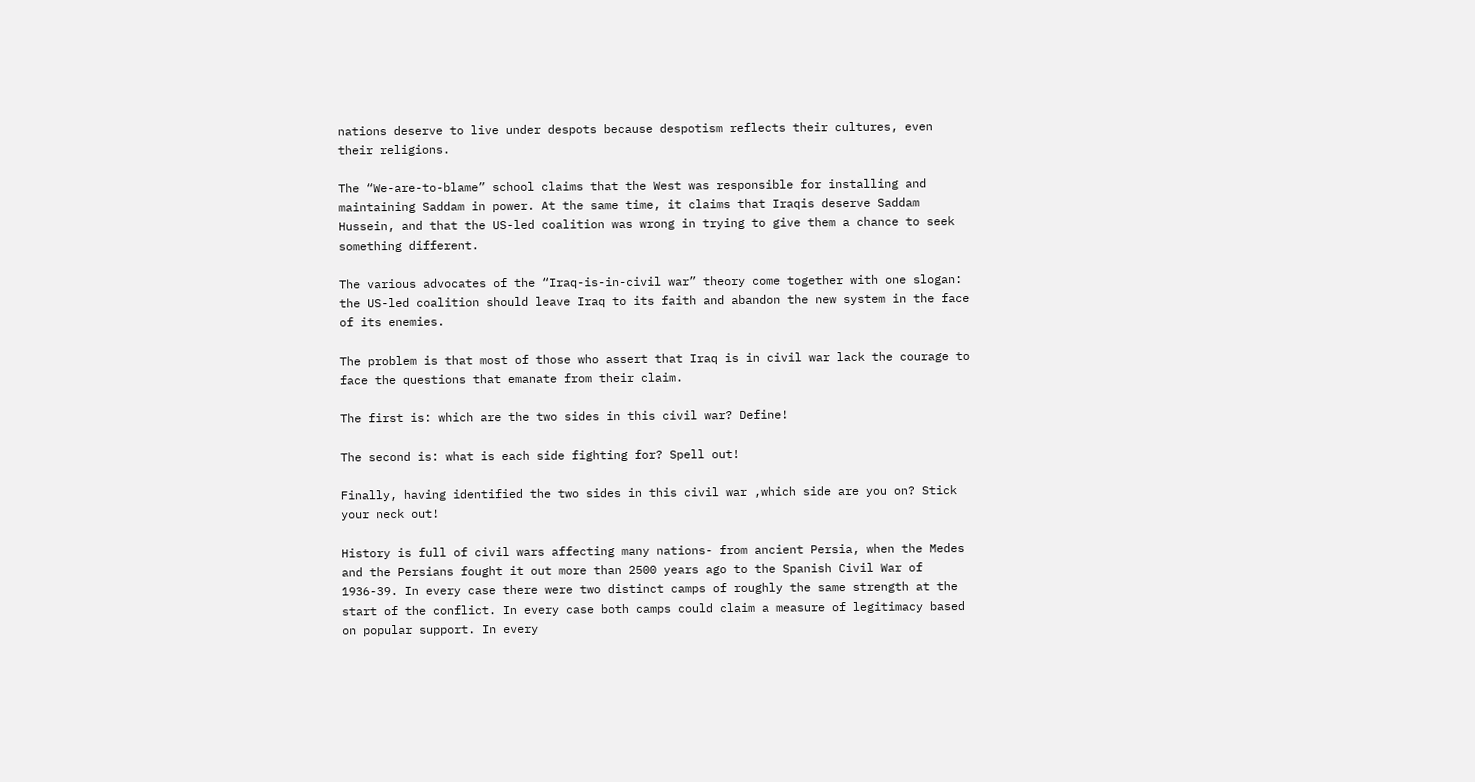nations deserve to live under despots because despotism reflects their cultures, even their religions.

The “We-are-to-blame” school claims that the West was responsible for installing and maintaining Saddam in power. At the same time, it claims that Iraqis deserve Saddam Hussein, and that the US-led coalition was wrong in trying to give them a chance to seek something different.

The various advocates of the “Iraq-is-in-civil war” theory come together with one slogan: the US-led coalition should leave Iraq to its faith and abandon the new system in the face of its enemies.

The problem is that most of those who assert that Iraq is in civil war lack the courage to face the questions that emanate from their claim.

The first is: which are the two sides in this civil war? Define!

The second is: what is each side fighting for? Spell out!

Finally, having identified the two sides in this civil war ,which side are you on? Stick your neck out!

History is full of civil wars affecting many nations- from ancient Persia, when the Medes and the Persians fought it out more than 2500 years ago to the Spanish Civil War of 1936-39. In every case there were two distinct camps of roughly the same strength at the start of the conflict. In every case both camps could claim a measure of legitimacy based on popular support. In every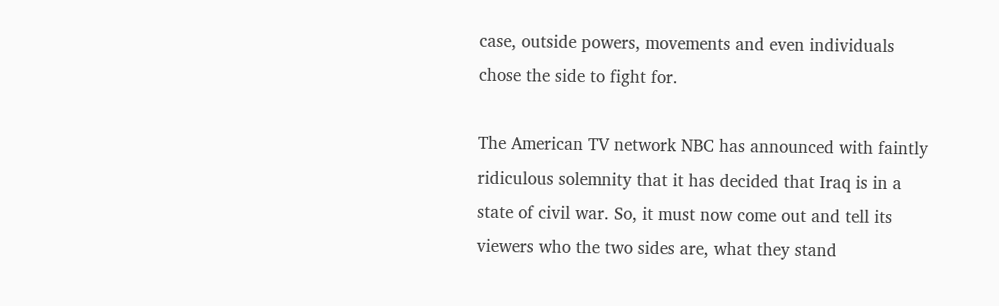case, outside powers, movements and even individuals chose the side to fight for.

The American TV network NBC has announced with faintly ridiculous solemnity that it has decided that Iraq is in a state of civil war. So, it must now come out and tell its viewers who the two sides are, what they stand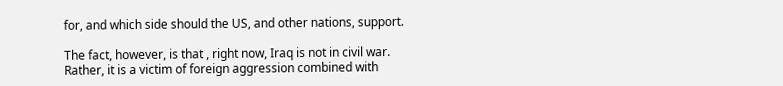for, and which side should the US, and other nations, support.

The fact, however, is that , right now, Iraq is not in civil war. Rather, it is a victim of foreign aggression combined with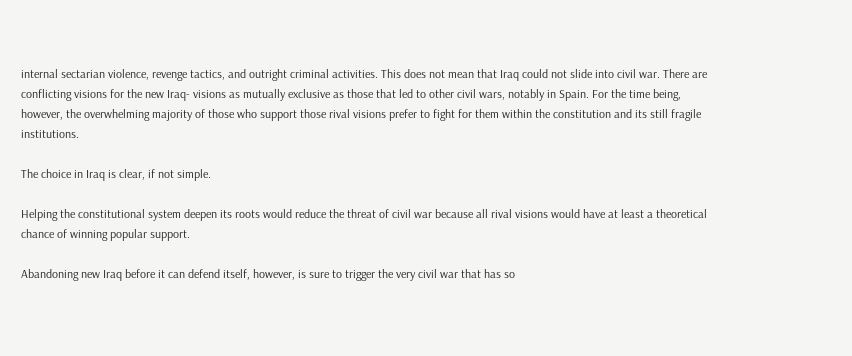internal sectarian violence, revenge tactics, and outright criminal activities. This does not mean that Iraq could not slide into civil war. There are conflicting visions for the new Iraq- visions as mutually exclusive as those that led to other civil wars, notably in Spain. For the time being, however, the overwhelming majority of those who support those rival visions prefer to fight for them within the constitution and its still fragile institutions.

The choice in Iraq is clear, if not simple.

Helping the constitutional system deepen its roots would reduce the threat of civil war because all rival visions would have at least a theoretical chance of winning popular support.

Abandoning new Iraq before it can defend itself, however, is sure to trigger the very civil war that has so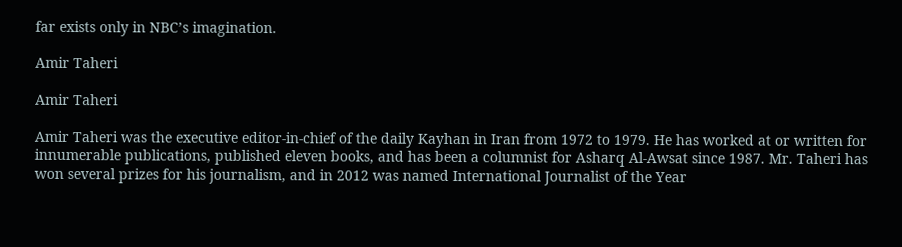far exists only in NBC’s imagination.

Amir Taheri

Amir Taheri

Amir Taheri was the executive editor-in-chief of the daily Kayhan in Iran from 1972 to 1979. He has worked at or written for innumerable publications, published eleven books, and has been a columnist for Asharq Al-Awsat since 1987. Mr. Taheri has won several prizes for his journalism, and in 2012 was named International Journalist of the Year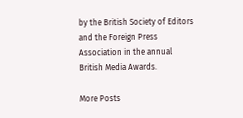by the British Society of Editors and the Foreign Press Association in the annual British Media Awards.

More Posts